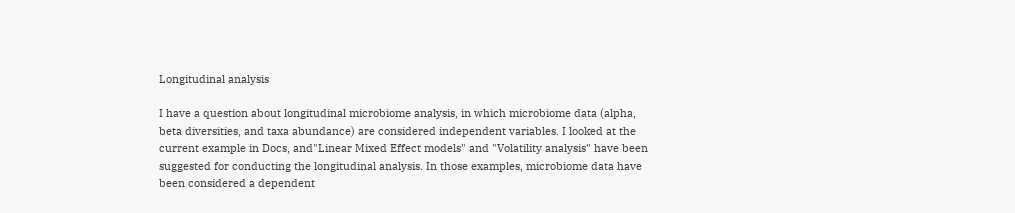Longitudinal analysis

I have a question about longitudinal microbiome analysis, in which microbiome data (alpha, beta diversities, and taxa abundance) are considered independent variables. I looked at the current example in Docs, and"Linear Mixed Effect models" and "Volatility analysis" have been suggested for conducting the longitudinal analysis. In those examples, microbiome data have been considered a dependent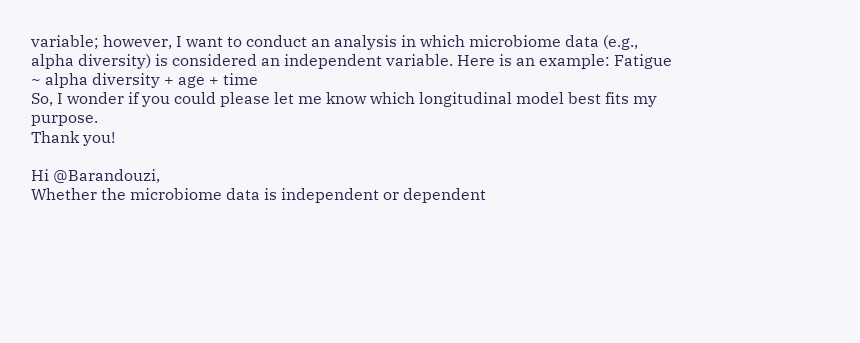variable; however, I want to conduct an analysis in which microbiome data (e.g., alpha diversity) is considered an independent variable. Here is an example: Fatigue ~ alpha diversity + age + time
So, I wonder if you could please let me know which longitudinal model best fits my purpose.
Thank you!

Hi @Barandouzi,
Whether the microbiome data is independent or dependent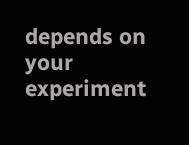depends on your experiment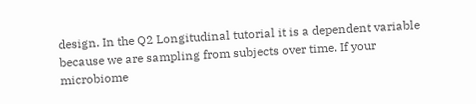design. In the Q2 Longitudinal tutorial it is a dependent variable because we are sampling from subjects over time. If your microbiome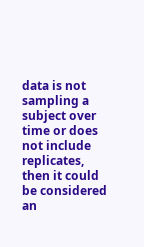data is not sampling a subject over time or does not include replicates, then it could be considered an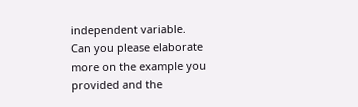independent variable.
Can you please elaborate more on the example you provided and the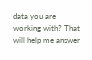data you are working with? That will help me answer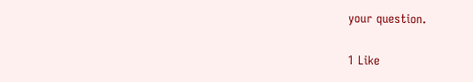your question.

1 Like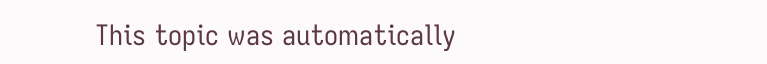This topic was automatically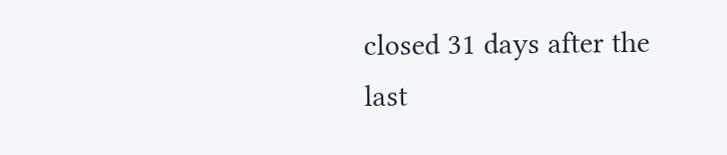closed 31 days after the last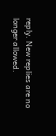reply. New replies are no longer allowed.